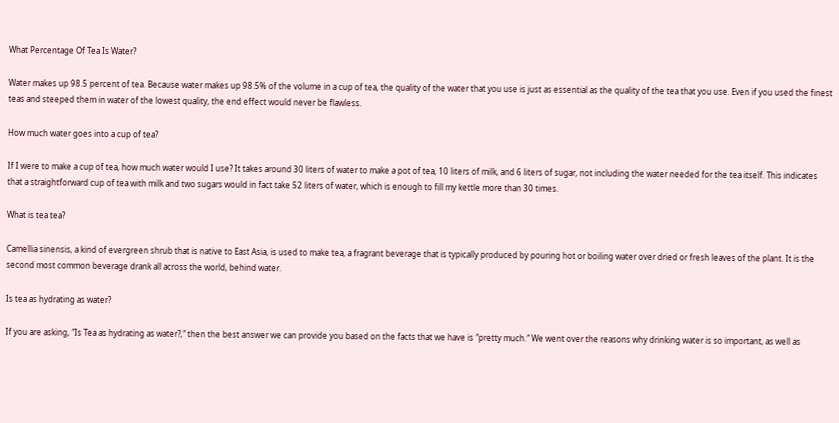What Percentage Of Tea Is Water?

Water makes up 98.5 percent of tea. Because water makes up 98.5% of the volume in a cup of tea, the quality of the water that you use is just as essential as the quality of the tea that you use. Even if you used the finest teas and steeped them in water of the lowest quality, the end effect would never be flawless.

How much water goes into a cup of tea?

If I were to make a cup of tea, how much water would I use? It takes around 30 liters of water to make a pot of tea, 10 liters of milk, and 6 liters of sugar, not including the water needed for the tea itself. This indicates that a straightforward cup of tea with milk and two sugars would in fact take 52 liters of water, which is enough to fill my kettle more than 30 times.

What is tea tea?

Camellia sinensis, a kind of evergreen shrub that is native to East Asia, is used to make tea, a fragrant beverage that is typically produced by pouring hot or boiling water over dried or fresh leaves of the plant. It is the second most common beverage drank all across the world, behind water.

Is tea as hydrating as water?

If you are asking, ″Is Tea as hydrating as water?,″ then the best answer we can provide you based on the facts that we have is ″pretty much.″ We went over the reasons why drinking water is so important, as well as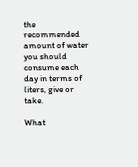the recommended amount of water you should consume each day in terms of liters, give or take.

What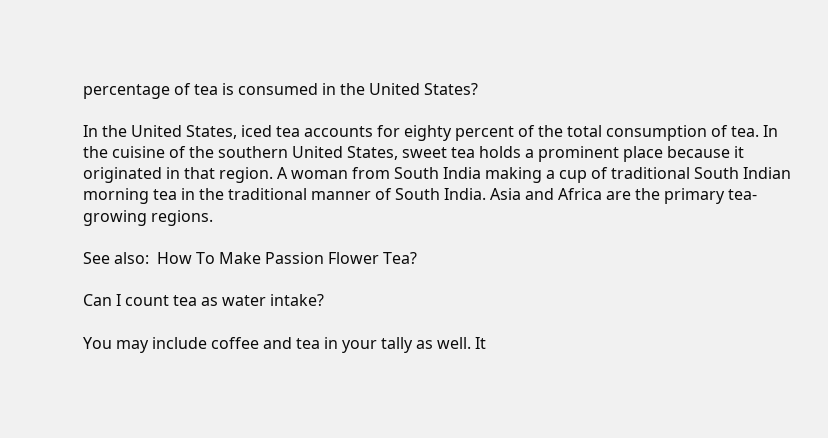percentage of tea is consumed in the United States?

In the United States, iced tea accounts for eighty percent of the total consumption of tea. In the cuisine of the southern United States, sweet tea holds a prominent place because it originated in that region. A woman from South India making a cup of traditional South Indian morning tea in the traditional manner of South India. Asia and Africa are the primary tea-growing regions.

See also:  How To Make Passion Flower Tea?

Can I count tea as water intake?

You may include coffee and tea in your tally as well. It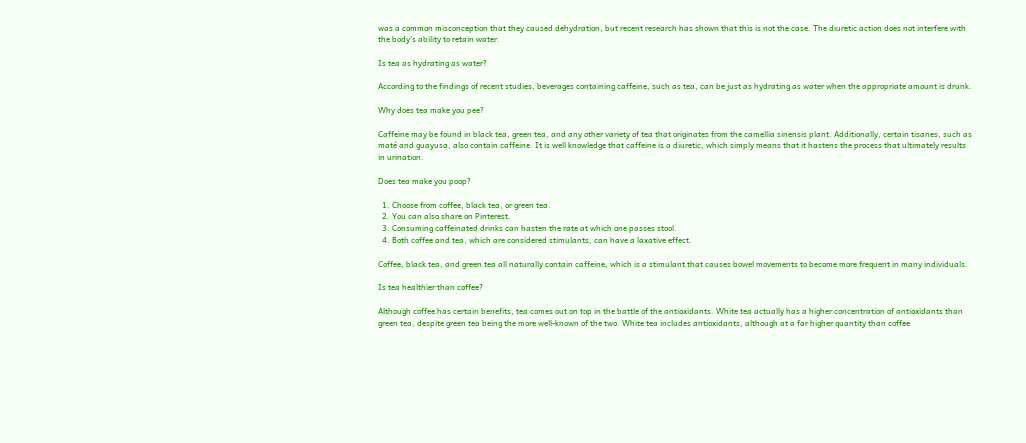was a common misconception that they caused dehydration, but recent research has shown that this is not the case. The diuretic action does not interfere with the body’s ability to retain water.

Is tea as hydrating as water?

According to the findings of recent studies, beverages containing caffeine, such as tea, can be just as hydrating as water when the appropriate amount is drunk.

Why does tea make you pee?

Caffeine may be found in black tea, green tea, and any other variety of tea that originates from the camellia sinensis plant. Additionally, certain tisanes, such as maté and guayusa, also contain caffeine. It is well knowledge that caffeine is a diuretic, which simply means that it hastens the process that ultimately results in urination.

Does tea make you poop?

  1. Choose from coffee, black tea, or green tea.
  2. You can also share on Pinterest.
  3. Consuming caffeinated drinks can hasten the rate at which one passes stool.
  4. Both coffee and tea, which are considered stimulants, can have a laxative effect.

Coffee, black tea, and green tea all naturally contain caffeine, which is a stimulant that causes bowel movements to become more frequent in many individuals.

Is tea healthier than coffee?

Although coffee has certain benefits, tea comes out on top in the battle of the antioxidants. White tea actually has a higher concentration of antioxidants than green tea, despite green tea being the more well-known of the two. White tea includes antioxidants, although at a far higher quantity than coffee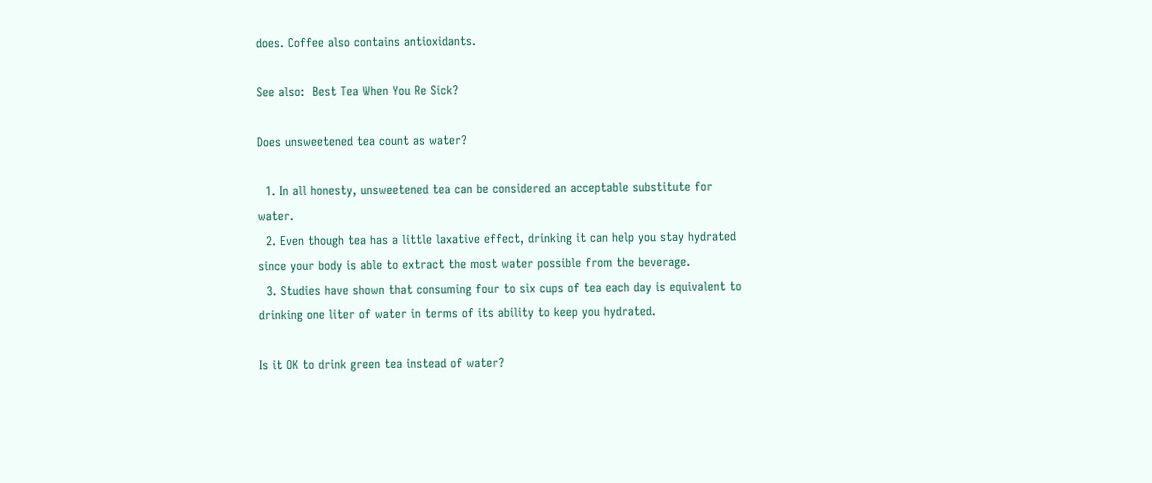does. Coffee also contains antioxidants.

See also:  Best Tea When You Re Sick?

Does unsweetened tea count as water?

  1. In all honesty, unsweetened tea can be considered an acceptable substitute for water.
  2. Even though tea has a little laxative effect, drinking it can help you stay hydrated since your body is able to extract the most water possible from the beverage.
  3. Studies have shown that consuming four to six cups of tea each day is equivalent to drinking one liter of water in terms of its ability to keep you hydrated.

Is it OK to drink green tea instead of water?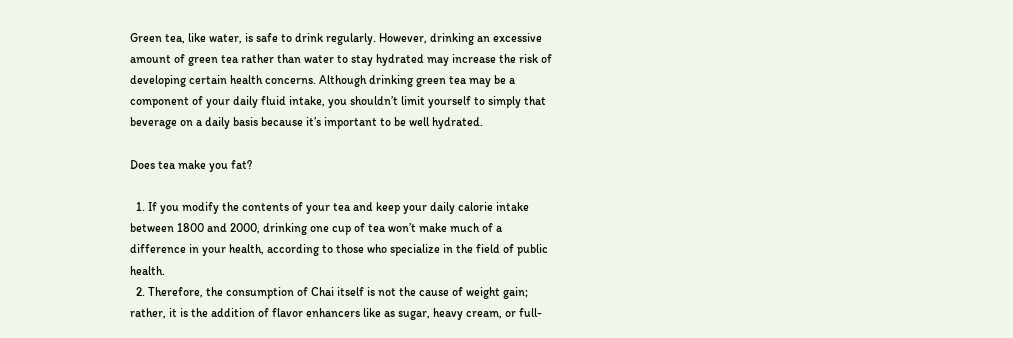Green tea, like water, is safe to drink regularly. However, drinking an excessive amount of green tea rather than water to stay hydrated may increase the risk of developing certain health concerns. Although drinking green tea may be a component of your daily fluid intake, you shouldn’t limit yourself to simply that beverage on a daily basis because it’s important to be well hydrated.

Does tea make you fat?

  1. If you modify the contents of your tea and keep your daily calorie intake between 1800 and 2000, drinking one cup of tea won’t make much of a difference in your health, according to those who specialize in the field of public health.
  2. Therefore, the consumption of Chai itself is not the cause of weight gain; rather, it is the addition of flavor enhancers like as sugar, heavy cream, or full-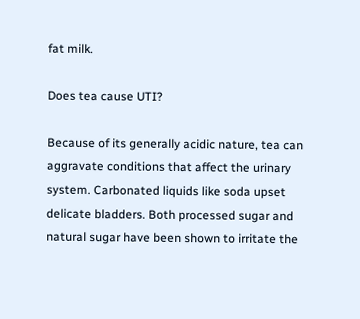fat milk.

Does tea cause UTI?

Because of its generally acidic nature, tea can aggravate conditions that affect the urinary system. Carbonated liquids like soda upset delicate bladders. Both processed sugar and natural sugar have been shown to irritate the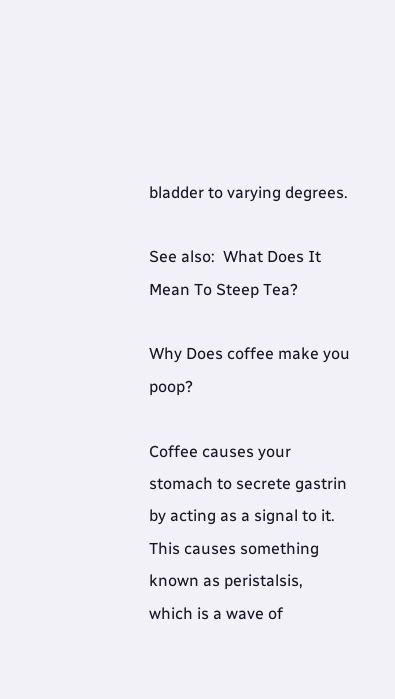bladder to varying degrees.

See also:  What Does It Mean To Steep Tea?

Why Does coffee make you poop?

Coffee causes your stomach to secrete gastrin by acting as a signal to it. This causes something known as peristalsis, which is a wave of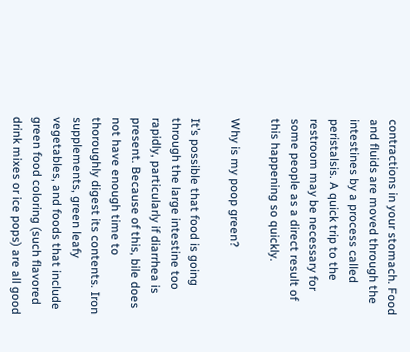contractions in your stomach. Food and fluids are moved through the intestines by a process called peristalsis. A quick trip to the restroom may be necessary for some people as a direct result of this happening so quickly.

Why is my poop green?

It’s possible that food is going through the large intestine too rapidly, particularly if diarrhea is present. Because of this, bile does not have enough time to thoroughly digest its contents. Iron supplements, green leafy vegetables, and foods that include green food coloring (such flavored drink mixes or ice pops) are all good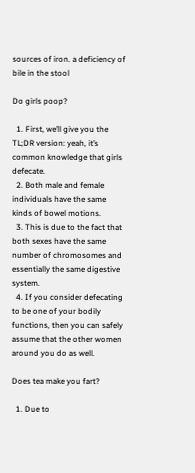sources of iron. a deficiency of bile in the stool

Do girls poop?

  1. First, we’ll give you the TL;DR version: yeah, it’s common knowledge that girls defecate.
  2. Both male and female individuals have the same kinds of bowel motions.
  3. This is due to the fact that both sexes have the same number of chromosomes and essentially the same digestive system.
  4. If you consider defecating to be one of your bodily functions, then you can safely assume that the other women around you do as well.

Does tea make you fart?

  1. Due to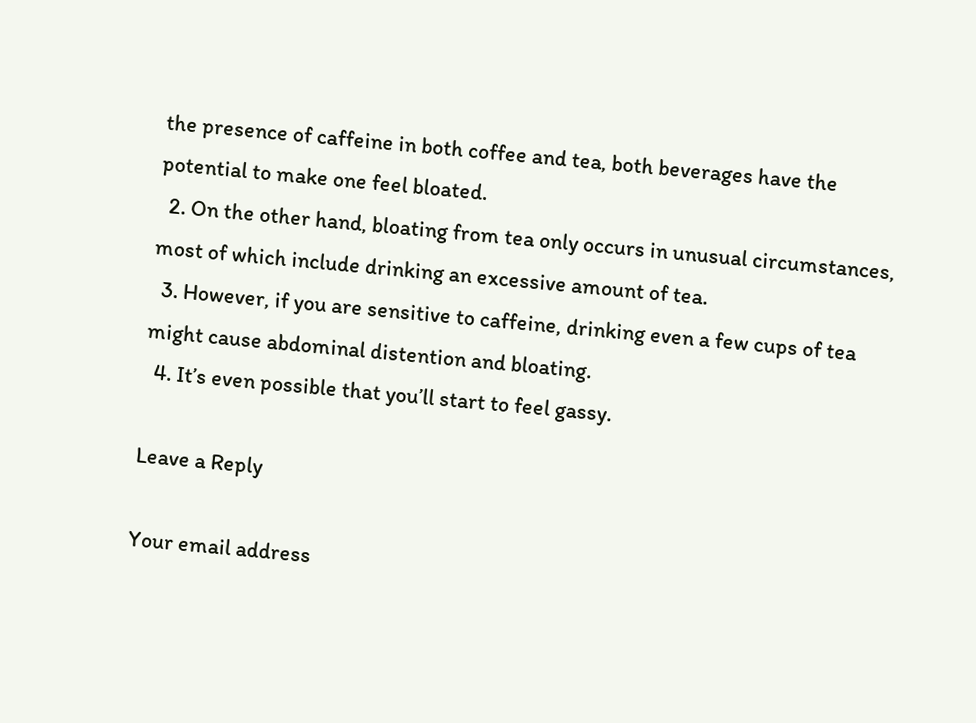the presence of caffeine in both coffee and tea, both beverages have the potential to make one feel bloated.
  2. On the other hand, bloating from tea only occurs in unusual circumstances, most of which include drinking an excessive amount of tea.
  3. However, if you are sensitive to caffeine, drinking even a few cups of tea might cause abdominal distention and bloating.
  4. It’s even possible that you’ll start to feel gassy.

Leave a Reply

Your email address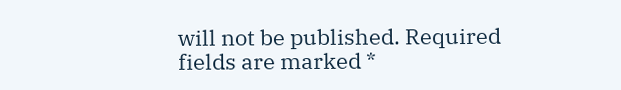will not be published. Required fields are marked *